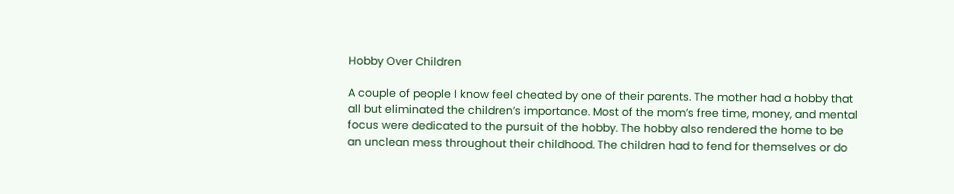Hobby Over Children

A couple of people I know feel cheated by one of their parents. The mother had a hobby that all but eliminated the children’s importance. Most of the mom’s free time, money, and mental focus were dedicated to the pursuit of the hobby. The hobby also rendered the home to be an unclean mess throughout their childhood. The children had to fend for themselves or do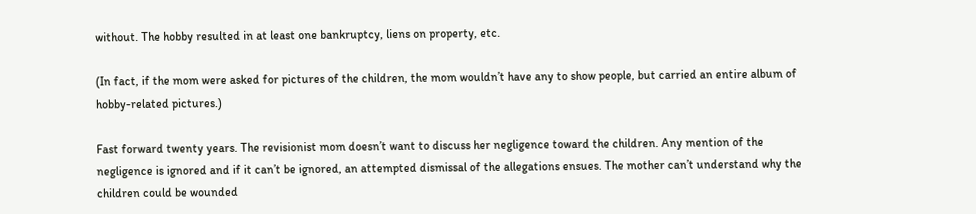without. The hobby resulted in at least one bankruptcy, liens on property, etc.

(In fact, if the mom were asked for pictures of the children, the mom wouldn’t have any to show people, but carried an entire album of hobby-related pictures.)

Fast forward twenty years. The revisionist mom doesn’t want to discuss her negligence toward the children. Any mention of the negligence is ignored and if it can’t be ignored, an attempted dismissal of the allegations ensues. The mother can’t understand why the children could be wounded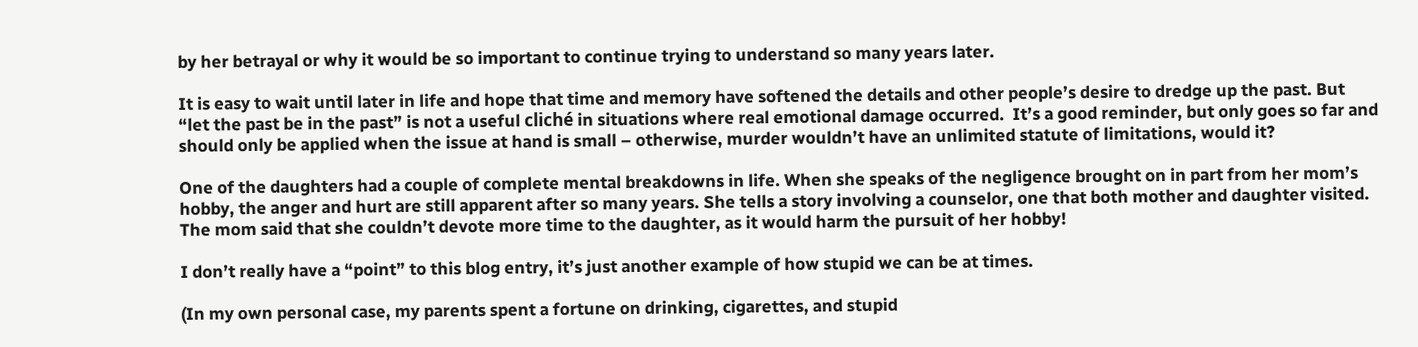by her betrayal or why it would be so important to continue trying to understand so many years later.

It is easy to wait until later in life and hope that time and memory have softened the details and other people’s desire to dredge up the past. But “let the past be in the past” is not a useful cliché in situations where real emotional damage occurred.  It’s a good reminder, but only goes so far and should only be applied when the issue at hand is small – otherwise, murder wouldn’t have an unlimited statute of limitations, would it?

One of the daughters had a couple of complete mental breakdowns in life. When she speaks of the negligence brought on in part from her mom’s hobby, the anger and hurt are still apparent after so many years. She tells a story involving a counselor, one that both mother and daughter visited. The mom said that she couldn’t devote more time to the daughter, as it would harm the pursuit of her hobby!

I don’t really have a “point” to this blog entry, it’s just another example of how stupid we can be at times.

(In my own personal case, my parents spent a fortune on drinking, cigarettes, and stupid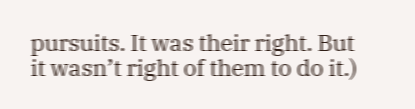pursuits. It was their right. But it wasn’t right of them to do it.)